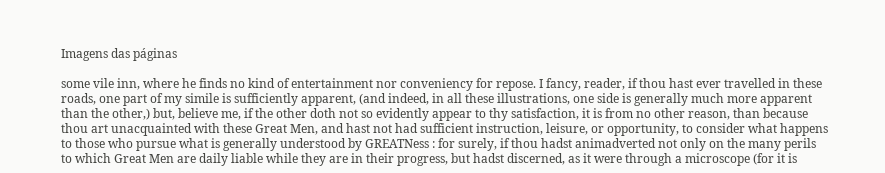Imagens das páginas

some vile inn, where he finds no kind of entertainment nor conveniency for repose. I fancy, reader, if thou hast ever travelled in these roads, one part of my simile is sufficiently apparent, (and indeed, in all these illustrations, one side is generally much more apparent than the other,) but, believe me, if the other doth not so evidently appear to thy satisfaction, it is from no other reason, than because thou art unacquainted with these Great Men, and hast not had sufficient instruction, leisure, or opportunity, to consider what happens to those who pursue what is generally understood by GREATNess : for surely, if thou hadst animadverted not only on the many perils to which Great Men are daily liable while they are in their progress, but hadst discerned, as it were through a microscope (for it is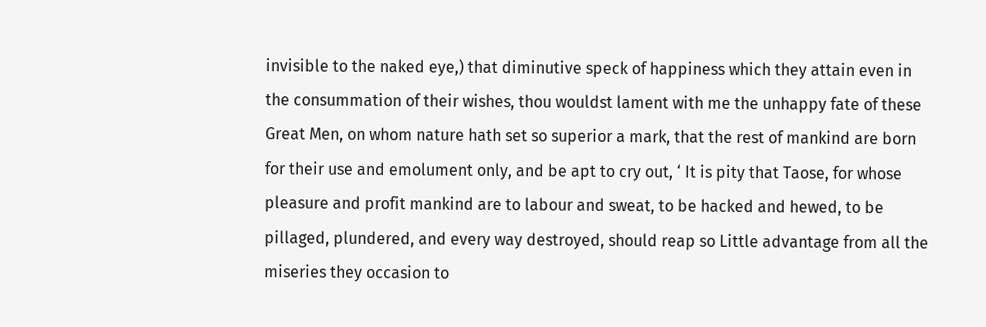invisible to the naked eye,) that diminutive speck of happiness which they attain even in the consummation of their wishes, thou wouldst lament with me the unhappy fate of these Great Men, on whom nature hath set so superior a mark, that the rest of mankind are born for their use and emolument only, and be apt to cry out, ‘ It is pity that Taose, for whose pleasure and profit mankind are to labour and sweat, to be hacked and hewed, to be pillaged, plundered, and every way destroyed, should reap so Little advantage from all the miseries they occasion to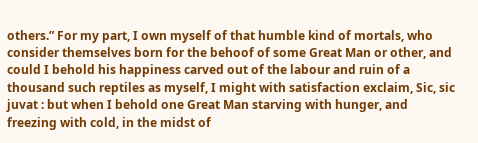others.” For my part, I own myself of that humble kind of mortals, who consider themselves born for the behoof of some Great Man or other, and could I behold his happiness carved out of the labour and ruin of a thousand such reptiles as myself, I might with satisfaction exclaim, Sic, sic juvat : but when I behold one Great Man starving with hunger, and freezing with cold, in the midst of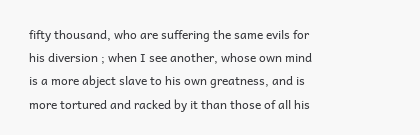fifty thousand, who are suffering the same evils for his diversion ; when I see another, whose own mind is a more abject slave to his own greatness, and is more tortured and racked by it than those of all his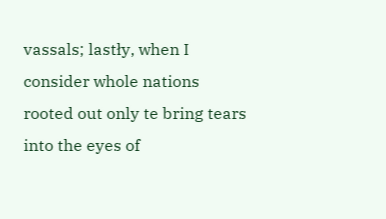vassals; lastły, when I consider whole nations rooted out only te bring tears into the eyes of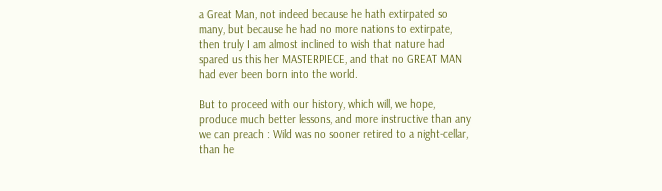a Great Man, not indeed because he hath extirpated so many, but because he had no more nations to extirpate, then truly I am almost inclined to wish that nature had spared us this her MASTERPIECE, and that no GREAT MAN had ever been born into the world.

But to proceed with our history, which will, we hope, produce much better lessons, and more instructive than any we can preach : Wild was no sooner retired to a night-cellar, than he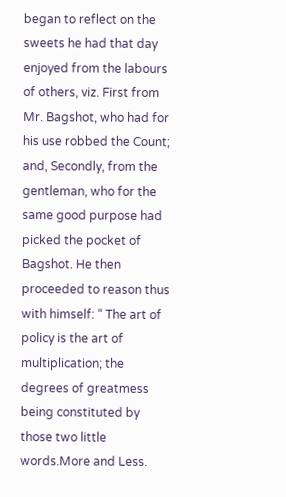began to reflect on the sweets he had that day enjoyed from the labours of others, viz. First from Mr. Bagshot, who had for his use robbed the Count; and, Secondly, from the gentleman, who for the same good purpose had picked the pocket of Bagshot. He then proceeded to reason thus with himself: “ The art of policy is the art of multiplication; the degrees of greatmess being constituted by those two little words.More and Less.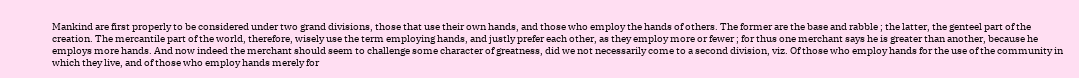Mankind are first properly to be considered under two grand divisions, those that use their own hands, and those who employ the hands of others. The former are the base and rabble ; the latter, the genteel part of the creation. The mercantile part of the world, therefore, wisely use the term employing hands, and justly prefer each other, as they employ more or fewer ; for thus one merchant says he is greater than another, because he employs more hands. And now indeed the merchant should seem to challenge some character of greatness, did we not necessarily come to a second division, viz. Of those who employ hands for the use of the community in which they live, and of those who employ hands merely for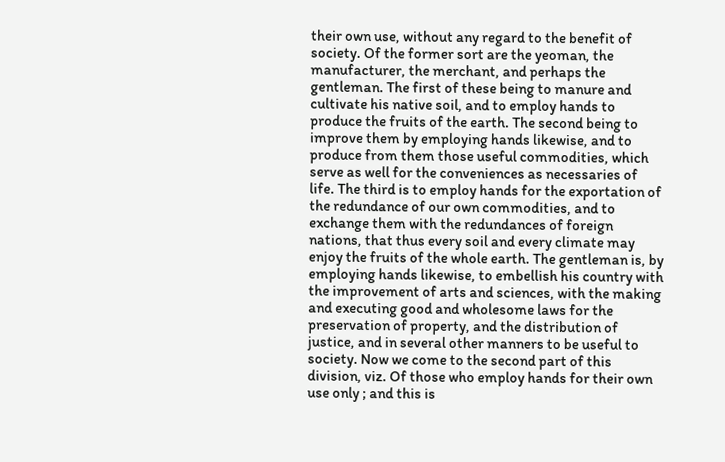their own use, without any regard to the benefit of society. Of the former sort are the yeoman, the manufacturer, the merchant, and perhaps the gentleman. The first of these being to manure and cultivate his native soil, and to employ hands to produce the fruits of the earth. The second being to improve them by employing hands likewise, and to produce from them those useful commodities, which serve as well for the conveniences as necessaries of life. The third is to employ hands for the exportation of the redundance of our own commodities, and to exchange them with the redundances of foreign nations, that thus every soil and every climate may enjoy the fruits of the whole earth. The gentleman is, by employing hands likewise, to embellish his country with the improvement of arts and sciences, with the making and executing good and wholesome laws for the preservation of property, and the distribution of justice, and in several other manners to be useful to society. Now we come to the second part of this division, viz. Of those who employ hands for their own use only ; and this is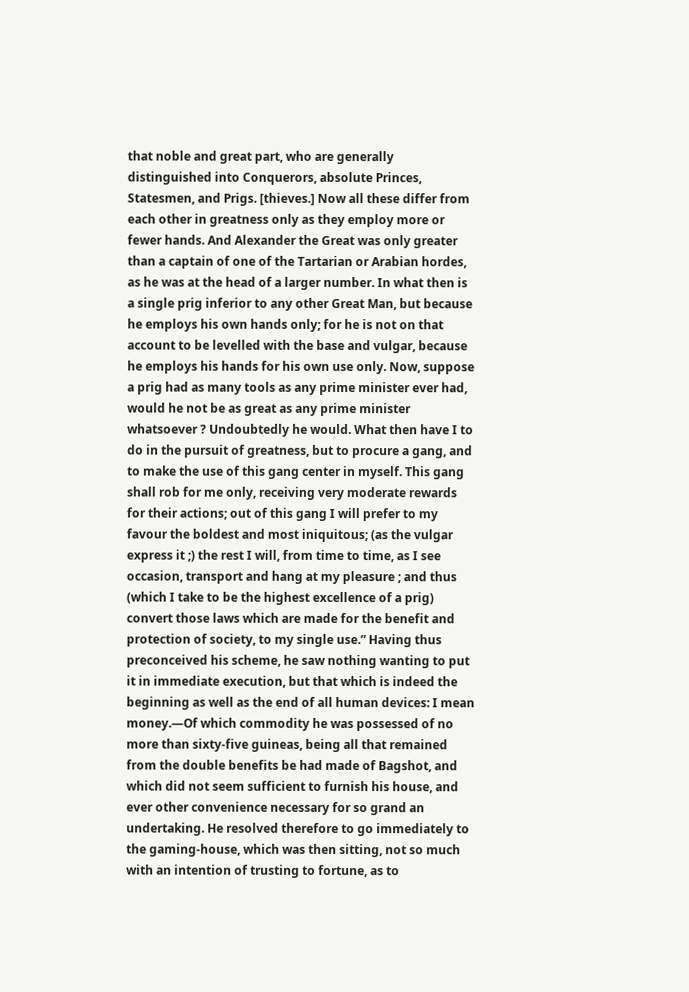that noble and great part, who are generally distinguished into Conquerors, absolute Princes, Statesmen, and Prigs. [thieves.] Now all these differ from each other in greatness only as they employ more or fewer hands. And Alexander the Great was only greater than a captain of one of the Tartarian or Arabian hordes, as he was at the head of a larger number. In what then is a single prig inferior to any other Great Man, but because he employs his own hands only; for he is not on that account to be levelled with the base and vulgar, because he employs his hands for his own use only. Now, suppose a prig had as many tools as any prime minister ever had, would he not be as great as any prime minister whatsoever ? Undoubtedly he would. What then have I to do in the pursuit of greatness, but to procure a gang, and to make the use of this gang center in myself. This gang shall rob for me only, receiving very moderate rewards for their actions; out of this gang I will prefer to my favour the boldest and most iniquitous; (as the vulgar express it ;) the rest I will, from time to time, as I see occasion, transport and hang at my pleasure ; and thus (which I take to be the highest excellence of a prig) convert those laws which are made for the benefit and protection of society, to my single use.” Having thus preconceived his scheme, he saw nothing wanting to put it in immediate execution, but that which is indeed the beginning as well as the end of all human devices: I mean money.—Of which commodity he was possessed of no more than sixty-five guineas, being all that remained from the double benefits be had made of Bagshot, and which did not seem sufficient to furnish his house, and ever other convenience necessary for so grand an undertaking. He resolved therefore to go immediately to the gaming-house, which was then sitting, not so much with an intention of trusting to fortune, as to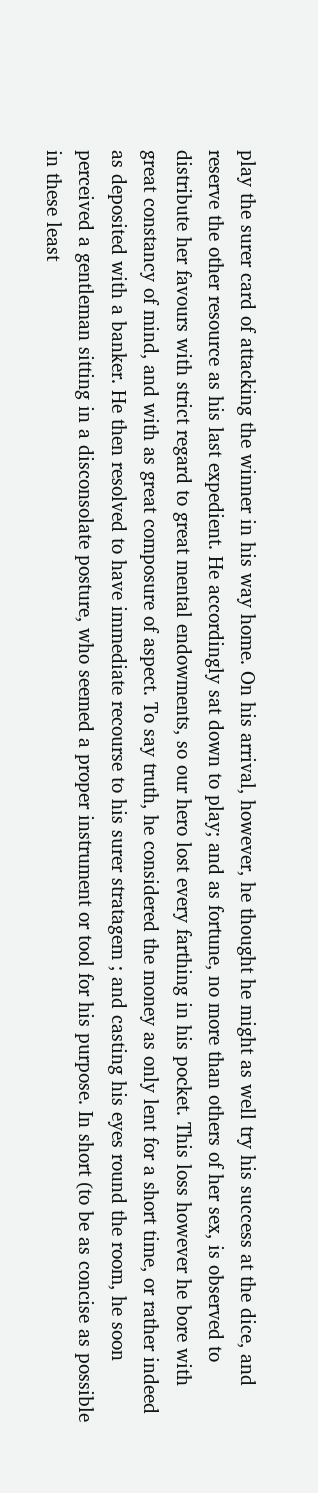play the surer card of attacking the winner in his way home. On his arrival, however, he thought he might as well try his success at the dice, and reserve the other resource as his last expedient. He accordingly sat down to play; and as fortune, no more than others of her sex, is observed to distribute her favours with strict regard to great mental endowments, so our hero lost every farthing in his pocket. This loss however he bore with great constancy of mind, and with as great composure of aspect. To say truth, he considered the money as only lent for a short time, or rather indeed as deposited with a banker. He then resolved to have immediate recourse to his surer stratagem ; and casting his eyes round the room, he soon perceived a gentleman sitting in a disconsolate posture, who seemed a proper instrument or tool for his purpose. In short (to be as concise as possible in these least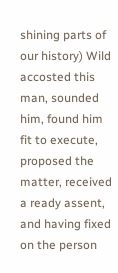shining parts of our history) Wild accosted this man, sounded him, found him fit to execute, proposed the matter, received a ready assent, and having fixed on the person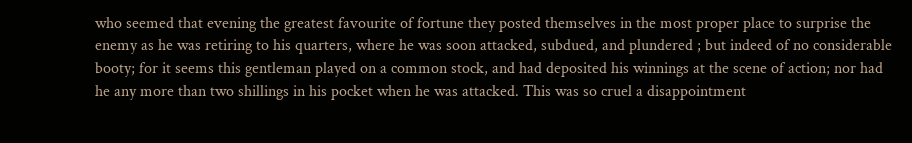who seemed that evening the greatest favourite of fortune they posted themselves in the most proper place to surprise the enemy as he was retiring to his quarters, where he was soon attacked, subdued, and plundered ; but indeed of no considerable booty; for it seems this gentleman played on a common stock, and had deposited his winnings at the scene of action; nor had he any more than two shillings in his pocket when he was attacked. This was so cruel a disappointment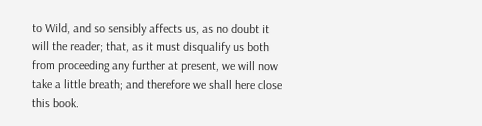to Wild, and so sensibly affects us, as no doubt it will the reader; that, as it must disqualify us both from proceeding any further at present, we will now take a little breath; and therefore we shall here close this book.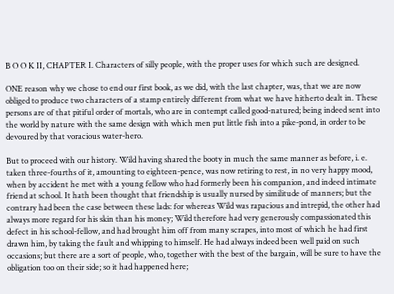B O O K II, CHAPTER I. Characters of silly people, with the proper uses for which such are designed.

ONE reason why we chose to end our first book, as we did, with the last chapter, was, that we are now obliged to produce two characters of a stamp entirely different from what we have hitherto dealt in. These persons are of that pitiful order of mortals, who are in contempt called good-natured; being indeed sent into the world by nature with the same design with which men put little fish into a pike-pond, in order to be devoured by that voracious water-hero.

But to proceed with our history. Wild having shared the booty in much the same manner as before, i. e. taken three-fourths of it, amounting to eighteen-pence, was now retiring to rest, in no very happy mood, when by accident he met with a young fellow who had formerly been his companion, and indeed intimate friend at school. It hath been thought that friendship is usually nursed by similitude of manners; but the contrary had been the case between these lads: for whereas Wild was rapacious and intrepid, the other had always more regard for his skin than his money; Wild therefore had very generously compassionated this defect in his school-fellow, and had brought him off from many scrapes, into most of which he had first drawn him, by taking the fault and whipping to himself. He had always indeed been well paid on such occasions; but there are a sort of people, who, together with the best of the bargain, will be sure to have the obligation too on their side; so it had happened here;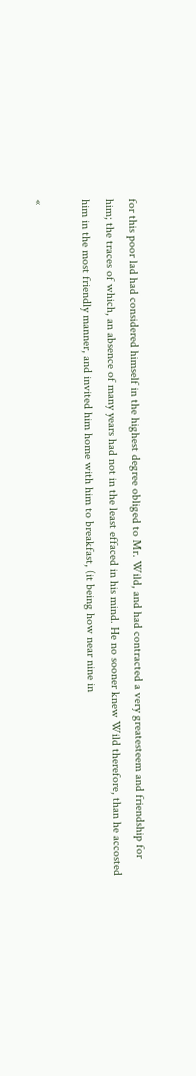for this poor lad had considered himself in the highest degree obliged to Mr. Wild, and had contracted a very greatesteem and friendship for him; the traces of which, an absence of many years had not in the least effaced in his mind. He no sooner knew Wild therefore, than he accosted him in the most friendly manner, and invited him home with him to breakfast, (it being how near nine in

«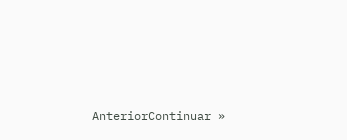AnteriorContinuar »